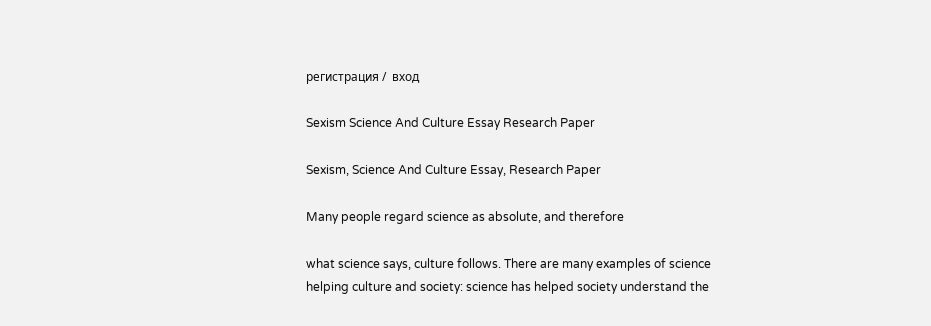регистрация /  вход

Sexism Science And Culture Essay Research Paper

Sexism, Science And Culture Essay, Research Paper

Many people regard science as absolute, and therefore

what science says, culture follows. There are many examples of science helping culture and society: science has helped society understand the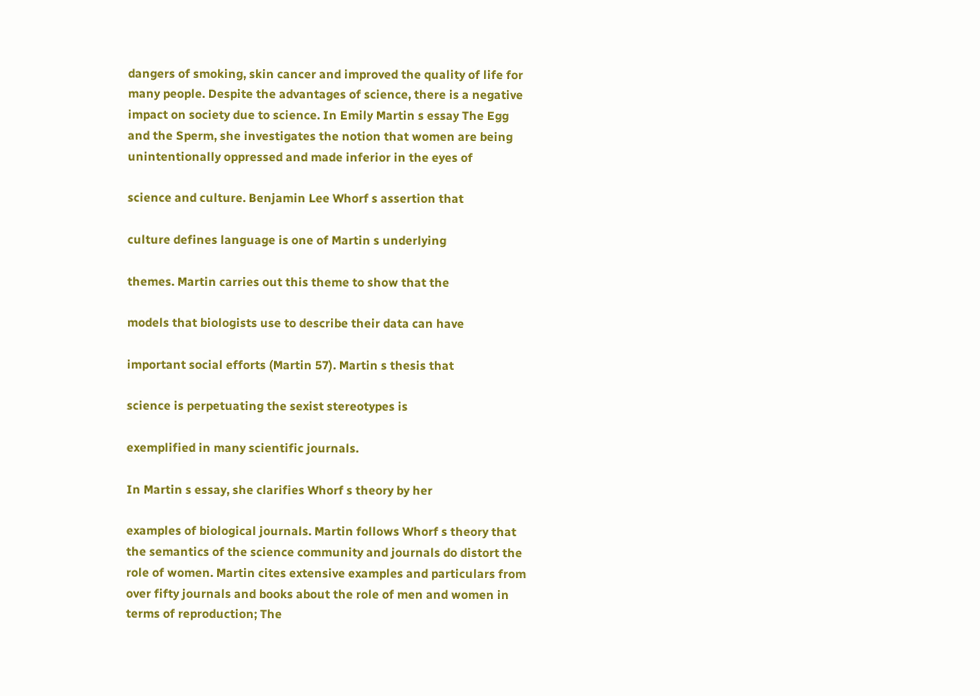dangers of smoking, skin cancer and improved the quality of life for many people. Despite the advantages of science, there is a negative impact on society due to science. In Emily Martin s essay The Egg and the Sperm, she investigates the notion that women are being unintentionally oppressed and made inferior in the eyes of

science and culture. Benjamin Lee Whorf s assertion that

culture defines language is one of Martin s underlying

themes. Martin carries out this theme to show that the

models that biologists use to describe their data can have

important social efforts (Martin 57). Martin s thesis that

science is perpetuating the sexist stereotypes is

exemplified in many scientific journals.

In Martin s essay, she clarifies Whorf s theory by her

examples of biological journals. Martin follows Whorf s theory that the semantics of the science community and journals do distort the role of women. Martin cites extensive examples and particulars from over fifty journals and books about the role of men and women in terms of reproduction; The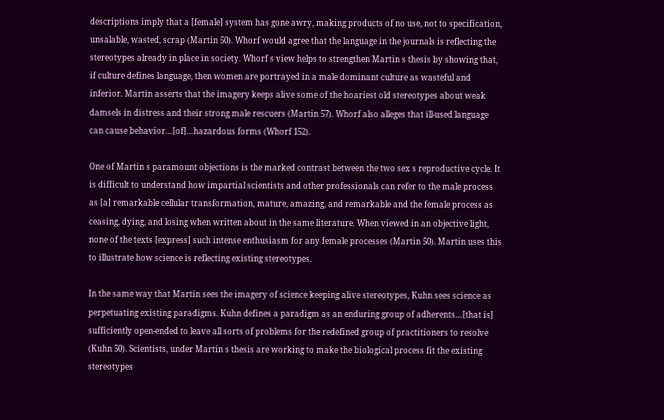descriptions imply that a [female] system has gone awry, making products of no use, not to specification, unsalable, wasted, scrap (Martin 50). Whorf would agree that the language in the journals is reflecting the stereotypes already in place in society. Whorf s view helps to strengthen Martin s thesis by showing that, if culture defines language, then women are portrayed in a male dominant culture as wasteful and inferior. Martin asserts that the imagery keeps alive some of the hoariest old stereotypes about weak damsels in distress and their strong male rescuers (Martin 57). Whorf also alleges that ill-used language can cause behavior…[of]…hazardous forms (Whorf 152).

One of Martin s paramount objections is the marked contrast between the two sex s reproductive cycle. It is difficult to understand how impartial scientists and other professionals can refer to the male process as [a] remarkable cellular transformation, mature, amazing, and remarkable and the female process as ceasing, dying, and losing when written about in the same literature. When viewed in an objective light, none of the texts [express] such intense enthusiasm for any female processes (Martin 50). Martin uses this to illustrate how science is reflecting existing stereotypes.

In the same way that Martin sees the imagery of science keeping alive stereotypes, Kuhn sees science as perpetuating existing paradigms. Kuhn defines a paradigm as an enduring group of adherents…[that is] sufficiently open-ended to leave all sorts of problems for the redefined group of practitioners to resolve (Kuhn 50). Scientists, under Martin s thesis are working to make the biological process fit the existing stereotypes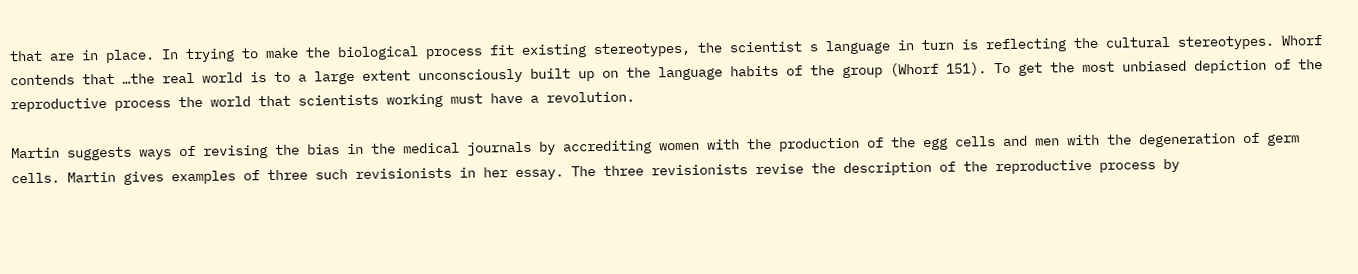that are in place. In trying to make the biological process fit existing stereotypes, the scientist s language in turn is reflecting the cultural stereotypes. Whorf contends that …the real world is to a large extent unconsciously built up on the language habits of the group (Whorf 151). To get the most unbiased depiction of the reproductive process the world that scientists working must have a revolution.

Martin suggests ways of revising the bias in the medical journals by accrediting women with the production of the egg cells and men with the degeneration of germ cells. Martin gives examples of three such revisionists in her essay. The three revisionists revise the description of the reproductive process by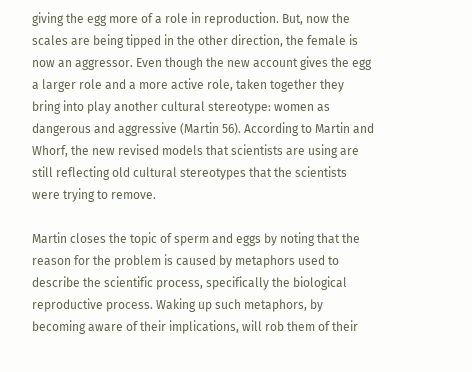giving the egg more of a role in reproduction. But, now the scales are being tipped in the other direction, the female is now an aggressor. Even though the new account gives the egg a larger role and a more active role, taken together they bring into play another cultural stereotype: women as dangerous and aggressive (Martin 56). According to Martin and Whorf, the new revised models that scientists are using are still reflecting old cultural stereotypes that the scientists were trying to remove.

Martin closes the topic of sperm and eggs by noting that the reason for the problem is caused by metaphors used to describe the scientific process, specifically the biological reproductive process. Waking up such metaphors, by becoming aware of their implications, will rob them of their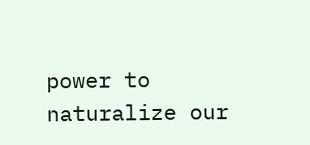power to naturalize our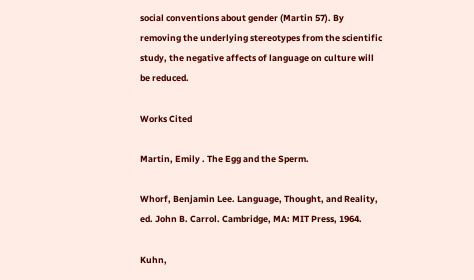social conventions about gender (Martin 57). By removing the underlying stereotypes from the scientific study, the negative affects of language on culture will be reduced.

Works Cited

Martin, Emily . The Egg and the Sperm.

Whorf, Benjamin Lee. Language, Thought, and Reality, ed. John B. Carrol. Cambridge, MA: MIT Press, 1964.

Kuhn,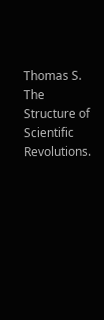Thomas S. The Structure of Scientific Revolutions.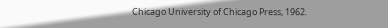Chicago University of Chicago Press, 1962.